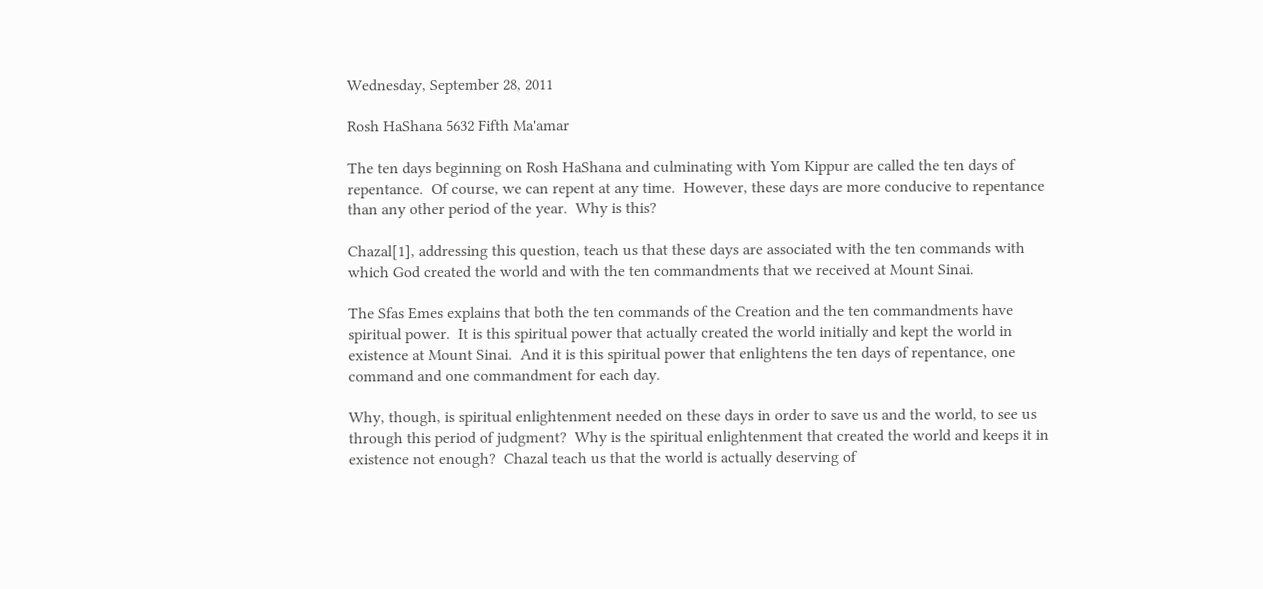Wednesday, September 28, 2011

Rosh HaShana 5632 Fifth Ma'amar

The ten days beginning on Rosh HaShana and culminating with Yom Kippur are called the ten days of repentance.  Of course, we can repent at any time.  However, these days are more conducive to repentance than any other period of the year.  Why is this?

Chazal[1], addressing this question, teach us that these days are associated with the ten commands with which God created the world and with the ten commandments that we received at Mount Sinai.

The Sfas Emes explains that both the ten commands of the Creation and the ten commandments have spiritual power.  It is this spiritual power that actually created the world initially and kept the world in existence at Mount Sinai.  And it is this spiritual power that enlightens the ten days of repentance, one command and one commandment for each day.

Why, though, is spiritual enlightenment needed on these days in order to save us and the world, to see us through this period of judgment?  Why is the spiritual enlightenment that created the world and keeps it in existence not enough?  Chazal teach us that the world is actually deserving of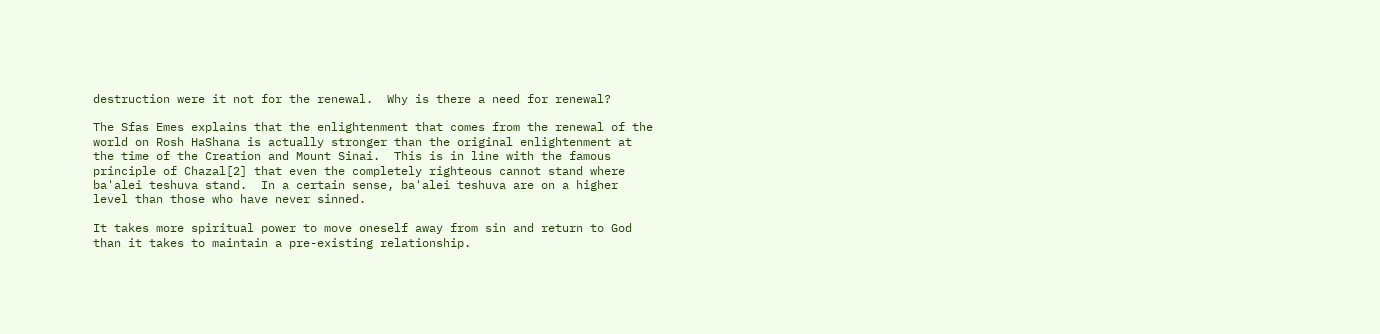destruction were it not for the renewal.  Why is there a need for renewal?

The Sfas Emes explains that the enlightenment that comes from the renewal of the world on Rosh HaShana is actually stronger than the original enlightenment at the time of the Creation and Mount Sinai.  This is in line with the famous principle of Chazal[2] that even the completely righteous cannot stand where ba'alei teshuva stand.  In a certain sense, ba'alei teshuva are on a higher level than those who have never sinned.

It takes more spiritual power to move oneself away from sin and return to God than it takes to maintain a pre-existing relationship.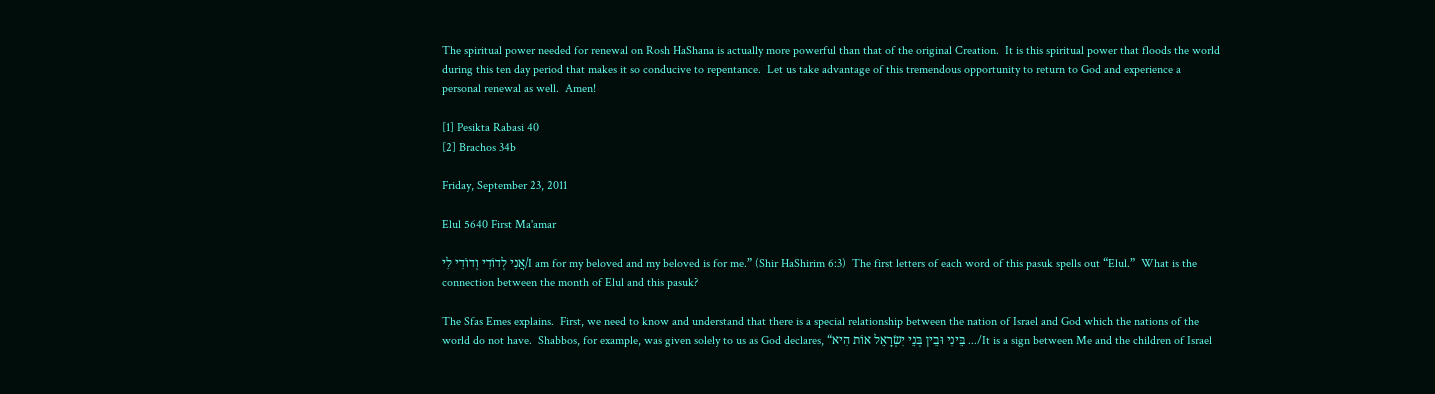The spiritual power needed for renewal on Rosh HaShana is actually more powerful than that of the original Creation.  It is this spiritual power that floods the world during this ten day period that makes it so conducive to repentance.  Let us take advantage of this tremendous opportunity to return to God and experience a personal renewal as well.  Amen!

[1] Pesikta Rabasi 40
[2] Brachos 34b

Friday, September 23, 2011

Elul 5640 First Ma'amar

אֲנִי לְדוֹדִי וְדוֹדִי לִי/I am for my beloved and my beloved is for me.” (Shir HaShirim 6:3)  The first letters of each word of this pasuk spells out “Elul.”  What is the connection between the month of Elul and this pasuk?

The Sfas Emes explains.  First, we need to know and understand that there is a special relationship between the nation of Israel and God which the nations of the world do not have.  Shabbos, for example, was given solely to us as God declares, “בֵּינִי וּבֵין בְּנֵי יִשְׂרָאֵל אוֹת הִיא .../It is a sign between Me and the children of Israel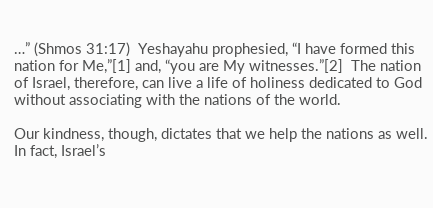…” (Shmos 31:17)  Yeshayahu prophesied, “I have formed this nation for Me,”[1] and, “you are My witnesses.”[2]  The nation of Israel, therefore, can live a life of holiness dedicated to God without associating with the nations of the world.

Our kindness, though, dictates that we help the nations as well.  In fact, Israel’s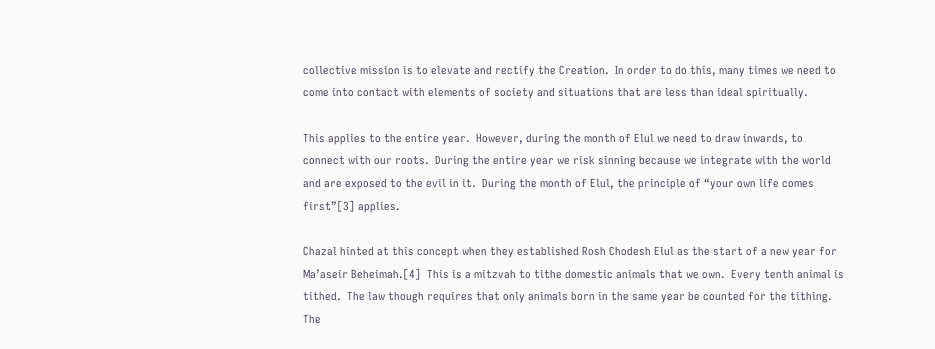collective mission is to elevate and rectify the Creation.  In order to do this, many times we need to come into contact with elements of society and situations that are less than ideal spiritually.

This applies to the entire year.  However, during the month of Elul we need to draw inwards, to connect with our roots.  During the entire year we risk sinning because we integrate with the world and are exposed to the evil in it.  During the month of Elul, the principle of “your own life comes first”[3] applies.

Chazal hinted at this concept when they established Rosh Chodesh Elul as the start of a new year for Ma’aseir Beheimah.[4]  This is a mitzvah to tithe domestic animals that we own.  Every tenth animal is tithed.  The law though requires that only animals born in the same year be counted for the tithing.  The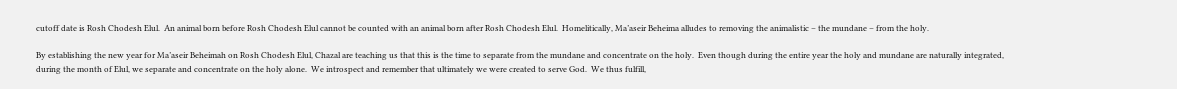cutoff date is Rosh Chodesh Elul.  An animal born before Rosh Chodesh Elul cannot be counted with an animal born after Rosh Chodesh Elul.  Homelitically, Ma’aseir Beheima alludes to removing the animalistic – the mundane – from the holy.

By establishing the new year for Ma’aseir Beheimah on Rosh Chodesh Elul, Chazal are teaching us that this is the time to separate from the mundane and concentrate on the holy.  Even though during the entire year the holy and mundane are naturally integrated, during the month of Elul, we separate and concentrate on the holy alone.  We introspect and remember that ultimately we were created to serve God.  We thus fulfill,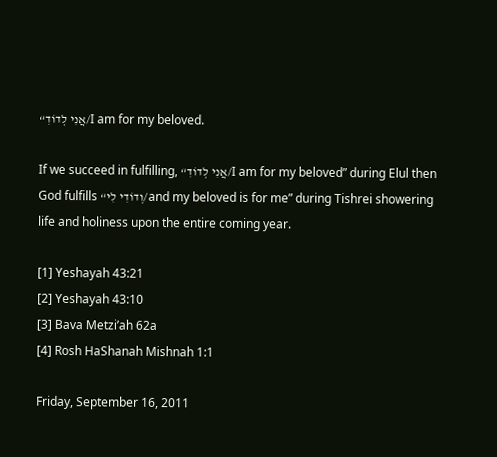“אֲנִי לְדוֹדִ/I am for my beloved.

If we succeed in fulfilling, “אֲנִי לְדוֹדִ/I am for my beloved” during Elul then God fulfills “וְדוֹדִי לִי/and my beloved is for me” during Tishrei showering life and holiness upon the entire coming year.

[1] Yeshayah 43:21
[2] Yeshayah 43:10
[3] Bava Metzi’ah 62a
[4] Rosh HaShanah Mishnah 1:1

Friday, September 16, 2011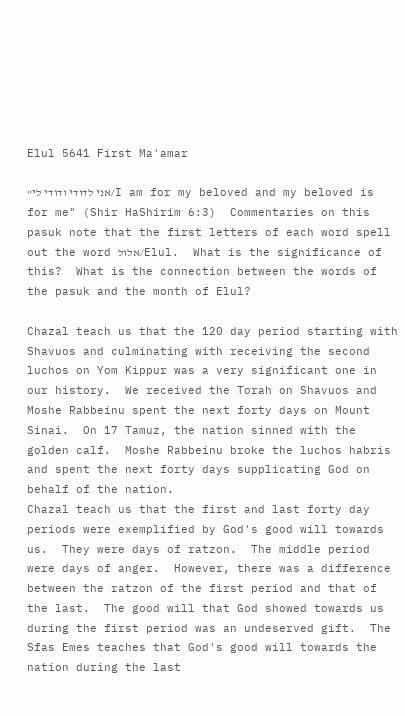Elul 5641 First Ma'amar

"אני לדודי ודודי לי/I am for my beloved and my beloved is for me" (Shir HaShirim 6:3)  Commentaries on this pasuk note that the first letters of each word spell out the word אלול/Elul.  What is the significance of this?  What is the connection between the words of the pasuk and the month of Elul?

Chazal teach us that the 120 day period starting with Shavuos and culminating with receiving the second luchos on Yom Kippur was a very significant one in our history.  We received the Torah on Shavuos and Moshe Rabbeinu spent the next forty days on Mount Sinai.  On 17 Tamuz, the nation sinned with the golden calf.  Moshe Rabbeinu broke the luchos habris and spent the next forty days supplicating God on behalf of the nation.
Chazal teach us that the first and last forty day periods were exemplified by God's good will towards us.  They were days of ratzon.  The middle period were days of anger.  However, there was a difference between the ratzon of the first period and that of the last.  The good will that God showed towards us during the first period was an undeserved gift.  The Sfas Emes teaches that God's good will towards the nation during the last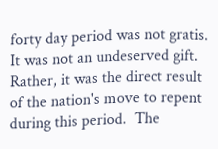forty day period was not gratis.  It was not an undeserved gift.  Rather, it was the direct result of the nation's move to repent during this period.  The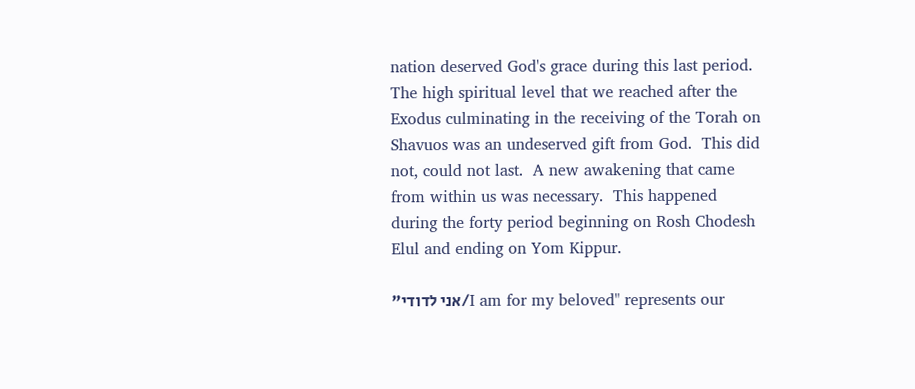nation deserved God's grace during this last period.
The high spiritual level that we reached after the Exodus culminating in the receiving of the Torah on Shavuos was an undeserved gift from God.  This did not, could not last.  A new awakening that came from within us was necessary.  This happened during the forty period beginning on Rosh Chodesh Elul and ending on Yom Kippur.

"אני לדודי/I am for my beloved" represents our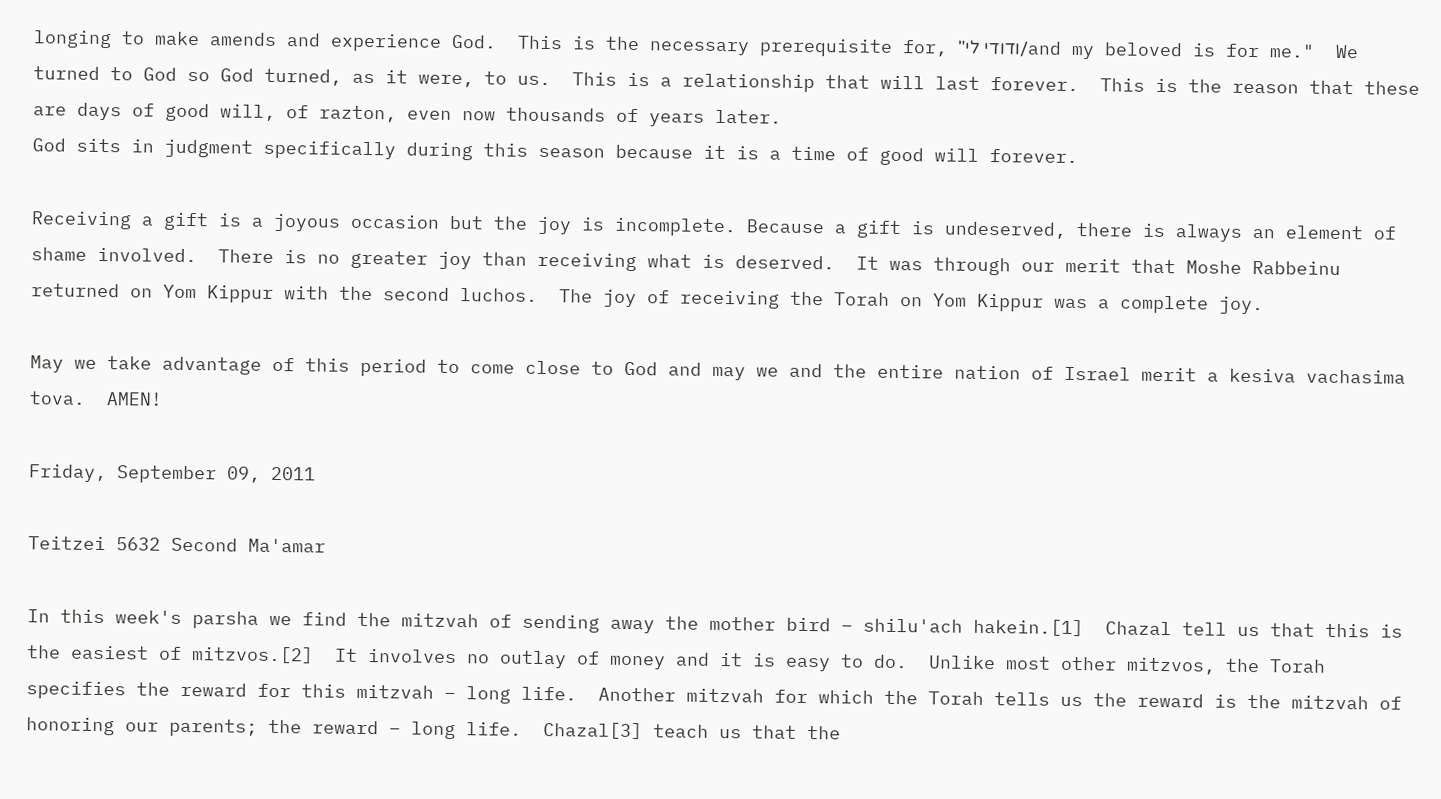longing to make amends and experience God.  This is the necessary prerequisite for, "ודודי לי/and my beloved is for me."  We turned to God so God turned, as it were, to us.  This is a relationship that will last forever.  This is the reason that these are days of good will, of razton, even now thousands of years later.
God sits in judgment specifically during this season because it is a time of good will forever.

Receiving a gift is a joyous occasion but the joy is incomplete. Because a gift is undeserved, there is always an element of shame involved.  There is no greater joy than receiving what is deserved.  It was through our merit that Moshe Rabbeinu returned on Yom Kippur with the second luchos.  The joy of receiving the Torah on Yom Kippur was a complete joy.

May we take advantage of this period to come close to God and may we and the entire nation of Israel merit a kesiva vachasima tova.  AMEN!

Friday, September 09, 2011

Teitzei 5632 Second Ma'amar

In this week's parsha we find the mitzvah of sending away the mother bird – shilu'ach hakein.[1]  Chazal tell us that this is the easiest of mitzvos.[2]  It involves no outlay of money and it is easy to do.  Unlike most other mitzvos, the Torah specifies the reward for this mitzvah – long life.  Another mitzvah for which the Torah tells us the reward is the mitzvah of honoring our parents; the reward – long life.  Chazal[3] teach us that the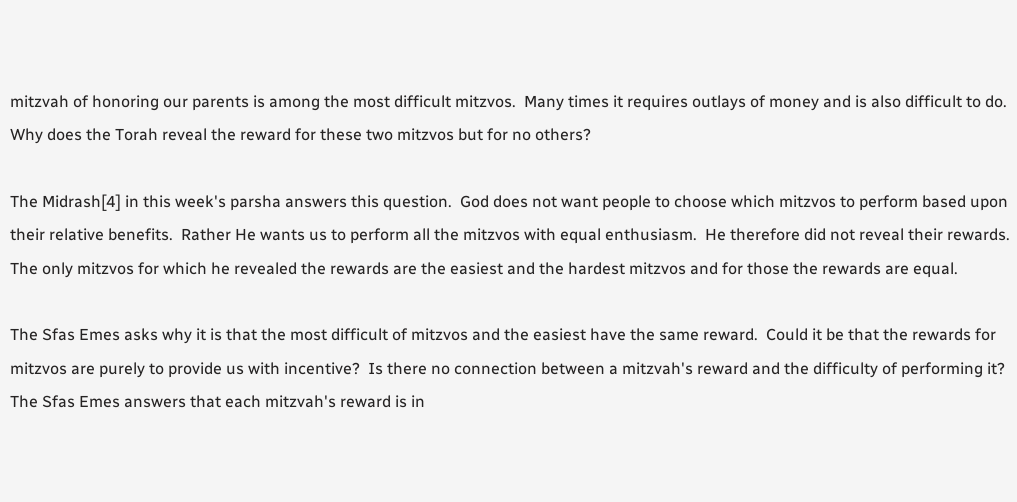mitzvah of honoring our parents is among the most difficult mitzvos.  Many times it requires outlays of money and is also difficult to do.  Why does the Torah reveal the reward for these two mitzvos but for no others?

The Midrash[4] in this week's parsha answers this question.  God does not want people to choose which mitzvos to perform based upon their relative benefits.  Rather He wants us to perform all the mitzvos with equal enthusiasm.  He therefore did not reveal their rewards.  The only mitzvos for which he revealed the rewards are the easiest and the hardest mitzvos and for those the rewards are equal.

The Sfas Emes asks why it is that the most difficult of mitzvos and the easiest have the same reward.  Could it be that the rewards for mitzvos are purely to provide us with incentive?  Is there no connection between a mitzvah's reward and the difficulty of performing it?  The Sfas Emes answers that each mitzvah's reward is in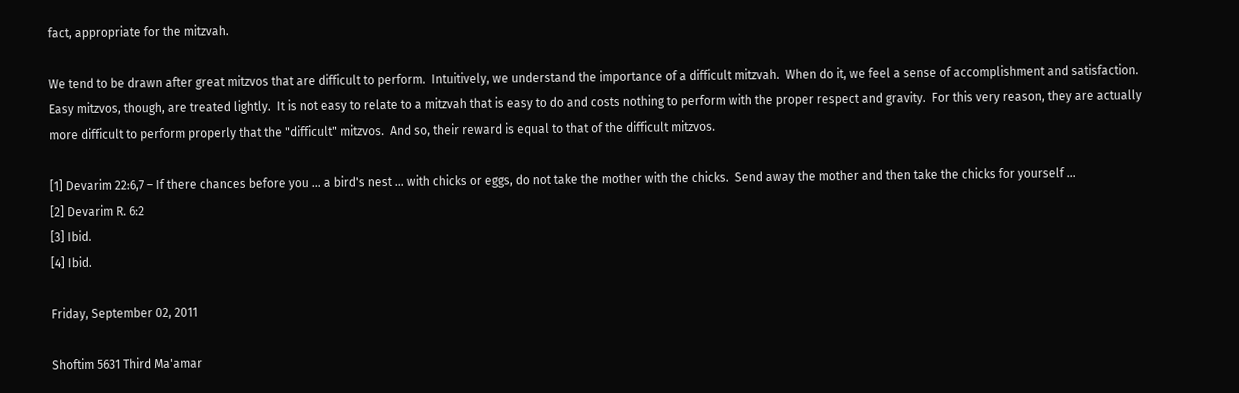fact, appropriate for the mitzvah.

We tend to be drawn after great mitzvos that are difficult to perform.  Intuitively, we understand the importance of a difficult mitzvah.  When do it, we feel a sense of accomplishment and satisfaction.  Easy mitzvos, though, are treated lightly.  It is not easy to relate to a mitzvah that is easy to do and costs nothing to perform with the proper respect and gravity.  For this very reason, they are actually more difficult to perform properly that the "difficult" mitzvos.  And so, their reward is equal to that of the difficult mitzvos.

[1] Devarim 22:6,7 – If there chances before you … a bird's nest … with chicks or eggs, do not take the mother with the chicks.  Send away the mother and then take the chicks for yourself …
[2] Devarim R. 6:2
[3] Ibid.
[4] Ibid.

Friday, September 02, 2011

Shoftim 5631 Third Ma'amar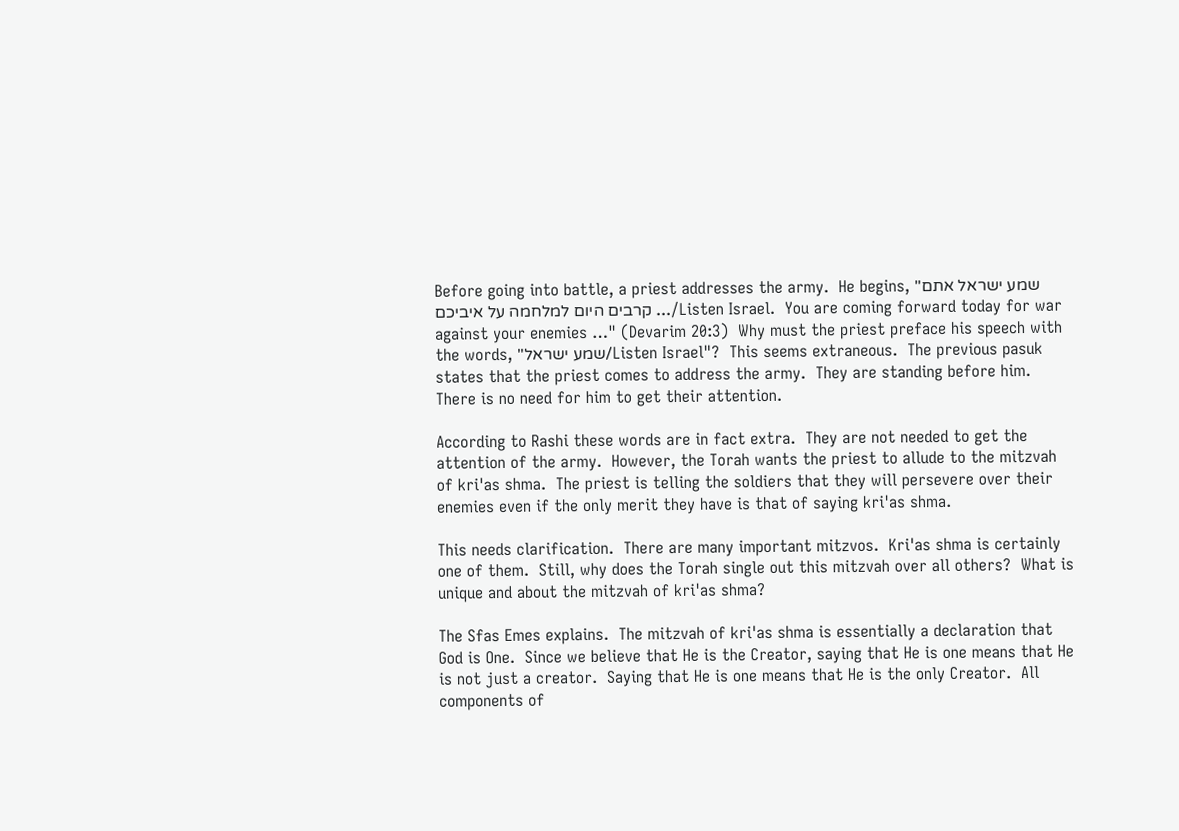Before going into battle, a priest addresses the army.  He begins, "שמע ישראל אתם קרבים היום למלחמה על איביכם .../Listen Israel.  You are coming forward today for war against your enemies …" (Devarim 20:3)  Why must the priest preface his speech with the words, "שמע ישראל/Listen Israel"?  This seems extraneous.  The previous pasuk states that the priest comes to address the army.  They are standing before him.  There is no need for him to get their attention.

According to Rashi these words are in fact extra.  They are not needed to get the attention of the army.  However, the Torah wants the priest to allude to the mitzvah of kri'as shma.  The priest is telling the soldiers that they will persevere over their enemies even if the only merit they have is that of saying kri'as shma.

This needs clarification.  There are many important mitzvos.  Kri'as shma is certainly one of them.  Still, why does the Torah single out this mitzvah over all others?  What is unique and about the mitzvah of kri'as shma?

The Sfas Emes explains.  The mitzvah of kri'as shma is essentially a declaration that God is One.  Since we believe that He is the Creator, saying that He is one means that He is not just a creator.  Saying that He is one means that He is the only Creator.  All components of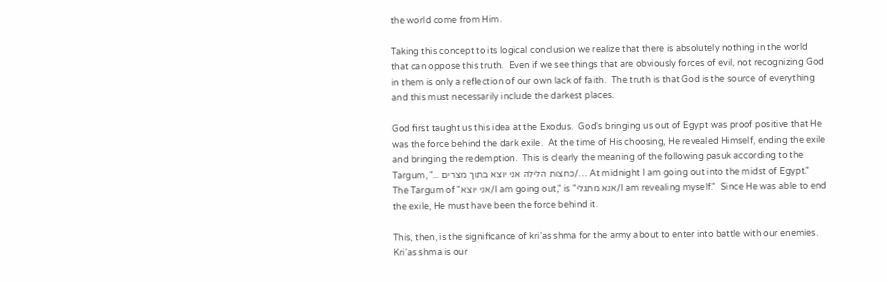the world come from Him.

Taking this concept to its logical conclusion we realize that there is absolutely nothing in the world that can oppose this truth.  Even if we see things that are obviously forces of evil, not recognizing God in them is only a reflection of our own lack of faith.  The truth is that God is the source of everything and this must necessarily include the darkest places.

God first taught us this idea at the Exodus.  God's bringing us out of Egypt was proof positive that He was the force behind the dark exile.  At the time of His choosing, He revealed Himself, ending the exile and bringing the redemption.  This is clearly the meaning of the following pasuk according to the Targum, "... כחצות הלילה אני יוצא בתוך מצרים/… At midnight I am going out into the midst of Egypt."  The Targum of "אני יוצא/I am going out," is "אנא מתגלי/I am revealing myself."  Since He was able to end the exile, He must have been the force behind it.

This, then, is the significance of kri'as shma for the army about to enter into battle with our enemies.  Kri'as shma is our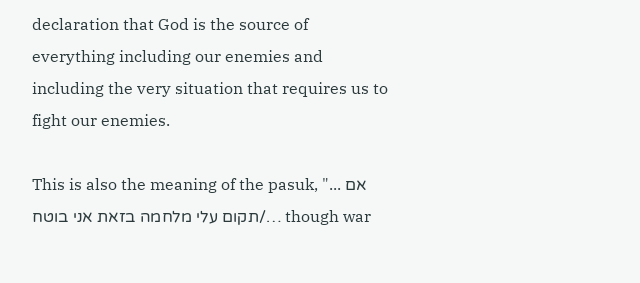declaration that God is the source of everything including our enemies and including the very situation that requires us to fight our enemies.

This is also the meaning of the pasuk, "... אם תקום עלי מלחמה בזאת אני בוטח/… though war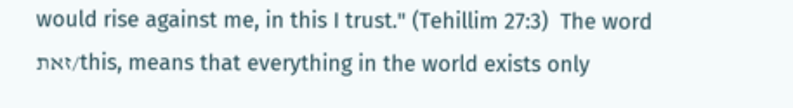would rise against me, in this I trust." (Tehillim 27:3)  The word זאת/this, means that everything in the world exists only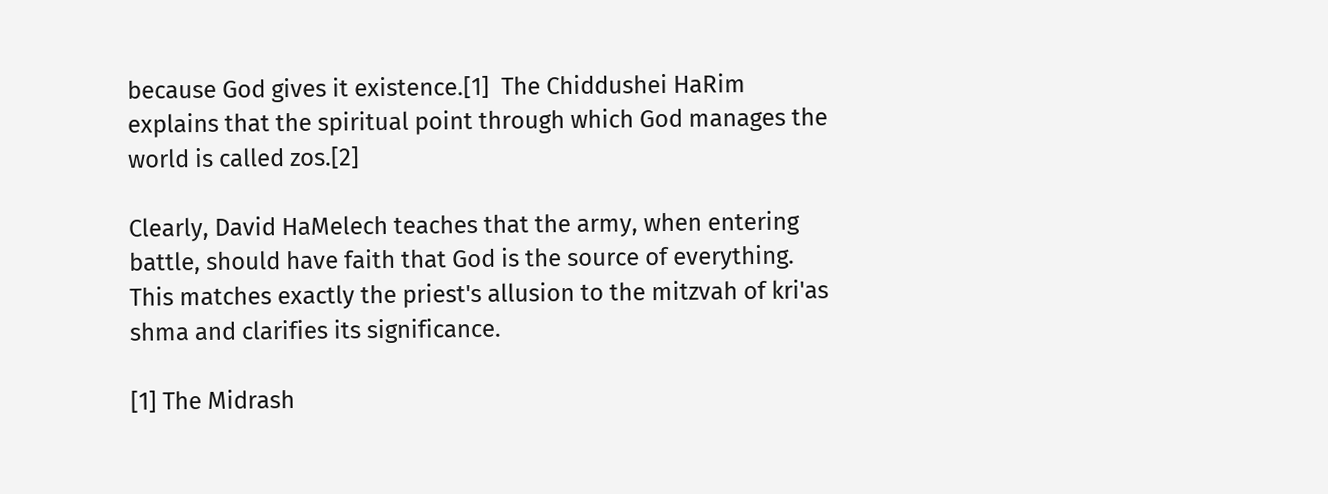because God gives it existence.[1]  The Chiddushei HaRim explains that the spiritual point through which God manages the world is called zos.[2]

Clearly, David HaMelech teaches that the army, when entering battle, should have faith that God is the source of everything.  This matches exactly the priest's allusion to the mitzvah of kri'as shma and clarifies its significance.

[1] The Midrash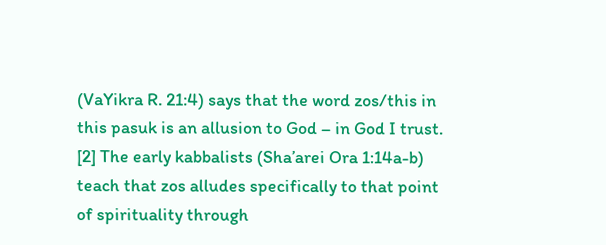(VaYikra R. 21:4) says that the word zos/this in this pasuk is an allusion to God – in God I trust.
[2] The early kabbalists (Sha’arei Ora 1:14a-b) teach that zos alludes specifically to that point of spirituality through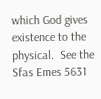which God gives existence to the physical.  See the Sfas Emes 5631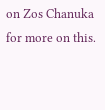on Zos Chanuka for more on this.